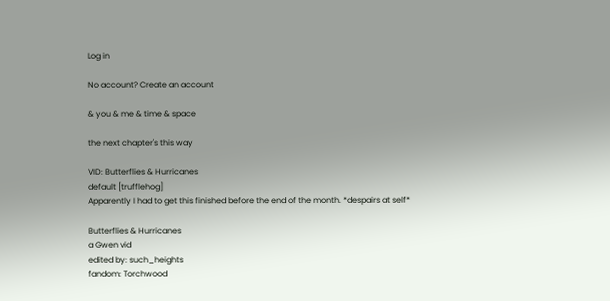Log in

No account? Create an account

& you & me & time & space

the next chapter's this way

VID: Butterflies & Hurricanes
default [trufflehog]
Apparently I had to get this finished before the end of the month. *despairs at self*

Butterflies & Hurricanes
a Gwen vid
edited by: such_heights
fandom: Torchwood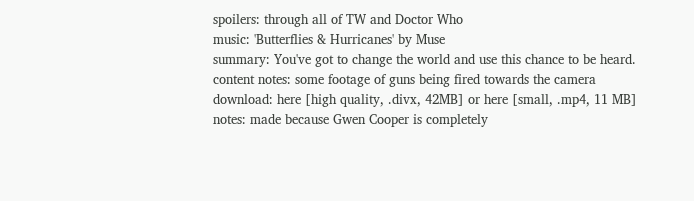spoilers: through all of TW and Doctor Who
music: 'Butterflies & Hurricanes' by Muse
summary: You've got to change the world and use this chance to be heard.
content notes: some footage of guns being fired towards the camera
download: here [high quality, .divx, 42MB] or here [small, .mp4, 11 MB]
notes: made because Gwen Cooper is completely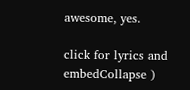awesome, yes.

click for lyrics and embedCollapse )